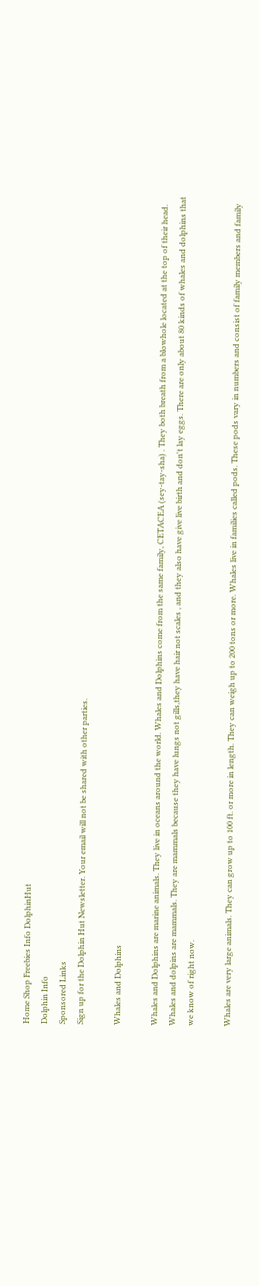Home Shop Freebies Info DolphinHut
Dolphin Info
Sponsored Links
Sign up for the Dolphin Hut Newsletter. Your email will not be shared with other parties.

Whales and Dolphins

Whales and Dolphins are marine animals. They live in oceans around the world. Whales and Dolphins come from the same family, CETACEA (sey-tay-sha) . They both breath from a blowhole located at the top of their head. Whales and dolpins are mammals. They are mammals because they have lungs not gills,they have hair not scales , and they also have give live birth and don't lay eggs. There are only about 80 kinds of whales and dolphins that we know of right now.

Whales are very large animals. They can grow up to 100 ft. or more in length. They can weigh up to 200 tons or more. Whales live in families called pods. These pods vary in numbers and consist of family members and family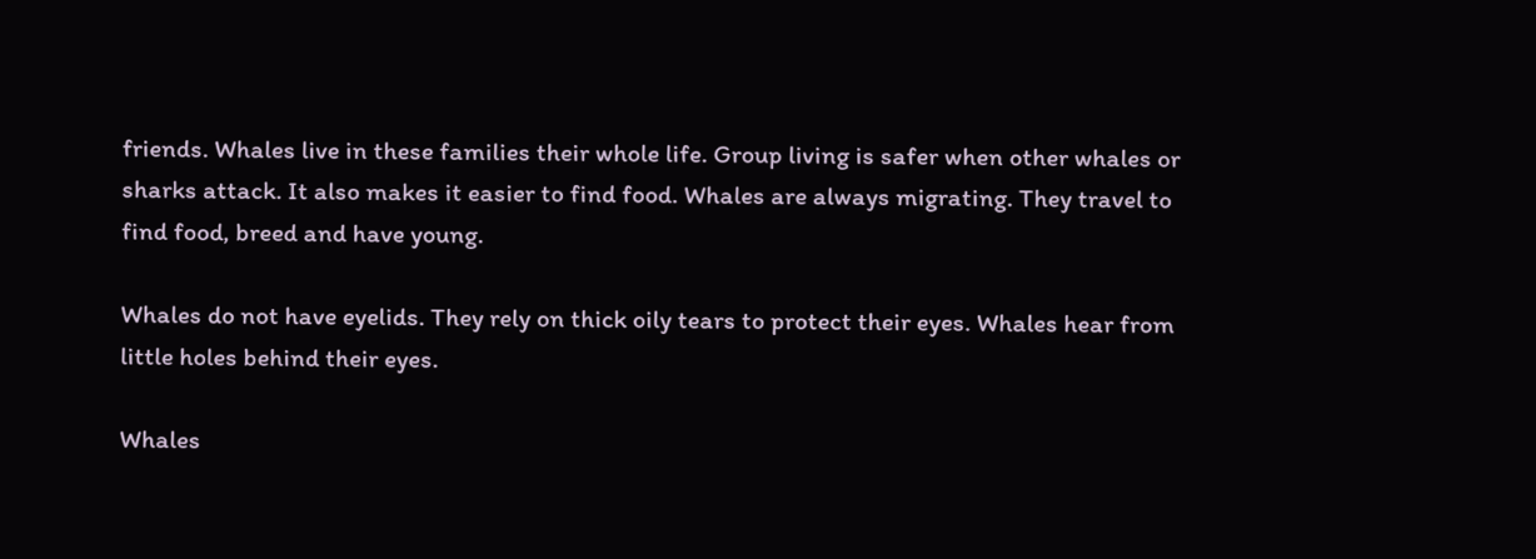friends. Whales live in these families their whole life. Group living is safer when other whales or sharks attack. It also makes it easier to find food. Whales are always migrating. They travel to find food, breed and have young.

Whales do not have eyelids. They rely on thick oily tears to protect their eyes. Whales hear from little holes behind their eyes.

Whales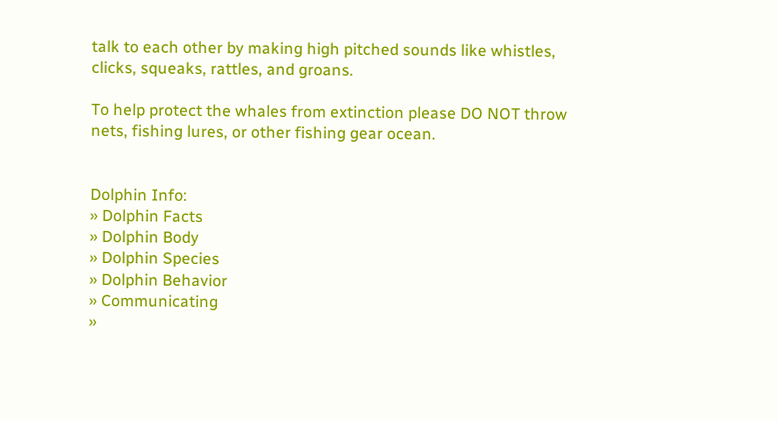talk to each other by making high pitched sounds like whistles, clicks, squeaks, rattles, and groans.

To help protect the whales from extinction please DO NOT throw nets, fishing lures, or other fishing gear ocean.


Dolphin Info:
» Dolphin Facts
» Dolphin Body
» Dolphin Species
» Dolphin Behavior
» Communicating
»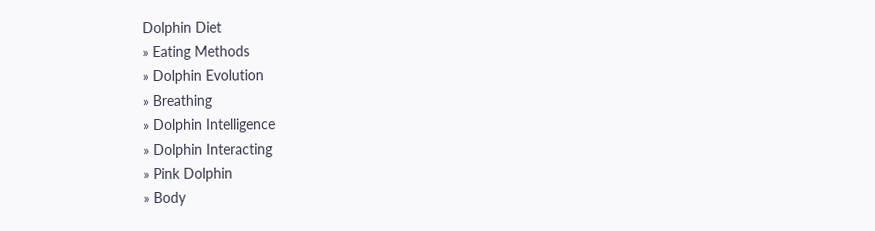Dolphin Diet
» Eating Methods
» Dolphin Evolution
» Breathing
» Dolphin Intelligence
» Dolphin Interacting
» Pink Dolphin
» Body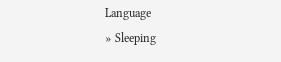Language
» Sleeping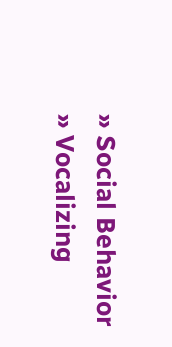» Social Behavior
» Vocalizing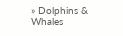» Dolphins & Whales